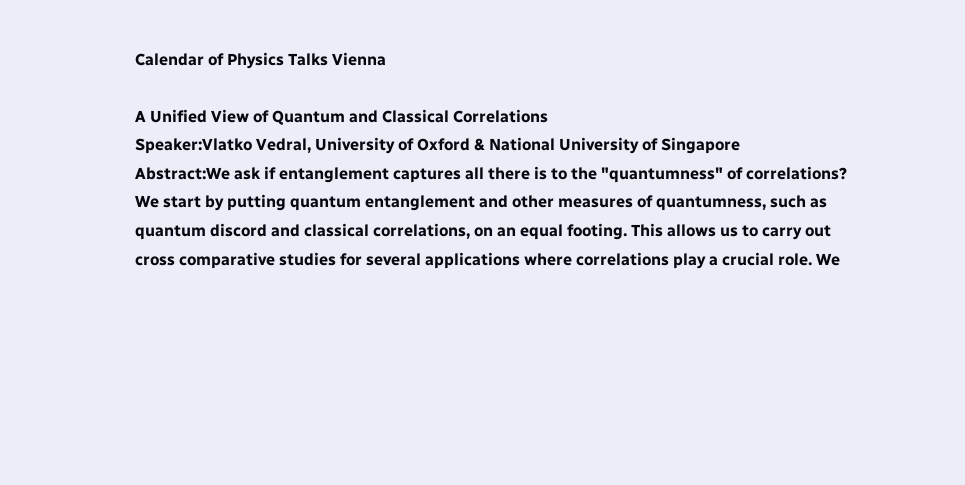Calendar of Physics Talks Vienna

A Unified View of Quantum and Classical Correlations
Speaker:Vlatko Vedral, University of Oxford & National University of Singapore
Abstract:We ask if entanglement captures all there is to the "quantumness" of correlations? We start by putting quantum entanglement and other measures of quantumness, such as quantum discord and classical correlations, on an equal footing. This allows us to carry out cross comparative studies for several applications where correlations play a crucial role. We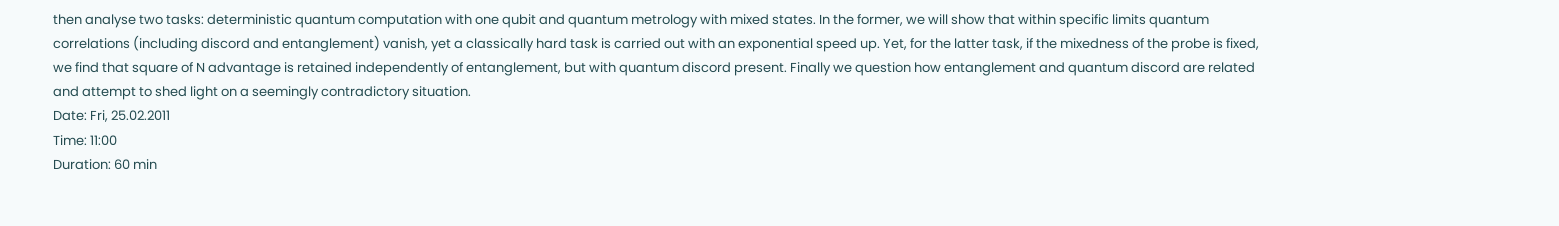then analyse two tasks: deterministic quantum computation with one qubit and quantum metrology with mixed states. In the former, we will show that within specific limits quantum correlations (including discord and entanglement) vanish, yet a classically hard task is carried out with an exponential speed up. Yet, for the latter task, if the mixedness of the probe is fixed, we find that square of N advantage is retained independently of entanglement, but with quantum discord present. Finally we question how entanglement and quantum discord are related and attempt to shed light on a seemingly contradictory situation.
Date: Fri, 25.02.2011
Time: 11:00
Duration: 60 min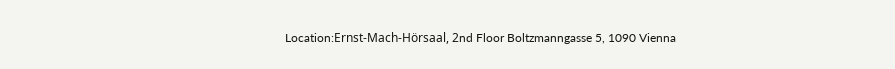Location:Ernst‐Mach‐Hörsaal, 2nd Floor Boltzmanngasse 5, 1090 Vienna